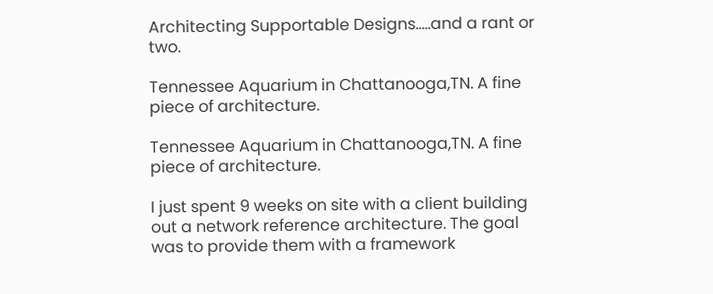Architecting Supportable Designs…..and a rant or two.

Tennessee Aquarium in Chattanooga,TN. A fine piece of architecture.

Tennessee Aquarium in Chattanooga,TN. A fine piece of architecture.

I just spent 9 weeks on site with a client building out a network reference architecture. The goal was to provide them with a framework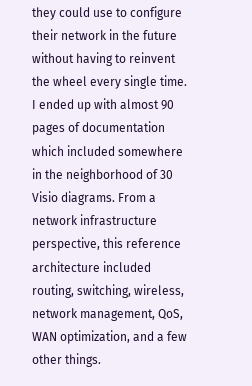they could use to configure their network in the future without having to reinvent the wheel every single time. I ended up with almost 90 pages of documentation which included somewhere in the neighborhood of 30 Visio diagrams. From a network infrastructure perspective, this reference architecture included routing, switching, wireless, network management, QoS, WAN optimization, and a few other things.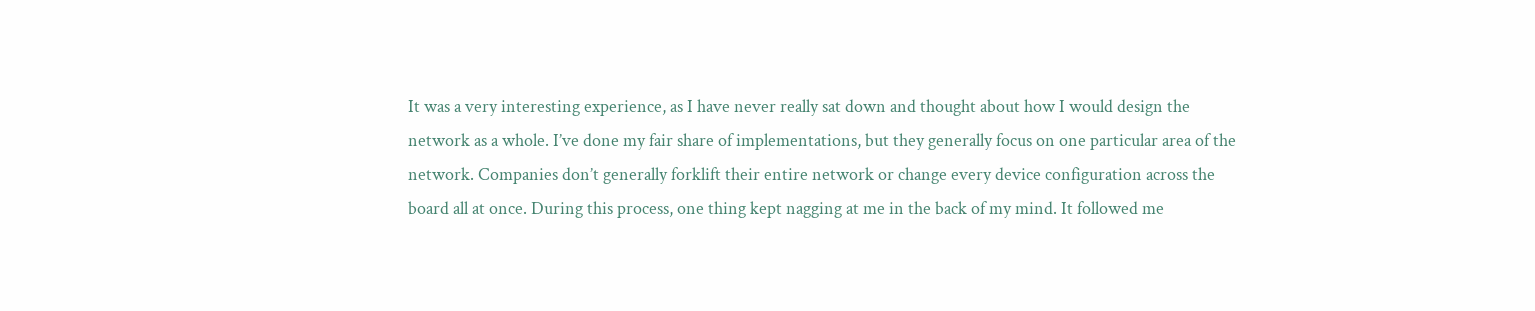It was a very interesting experience, as I have never really sat down and thought about how I would design the network as a whole. I’ve done my fair share of implementations, but they generally focus on one particular area of the network. Companies don’t generally forklift their entire network or change every device configuration across the board all at once. During this process, one thing kept nagging at me in the back of my mind. It followed me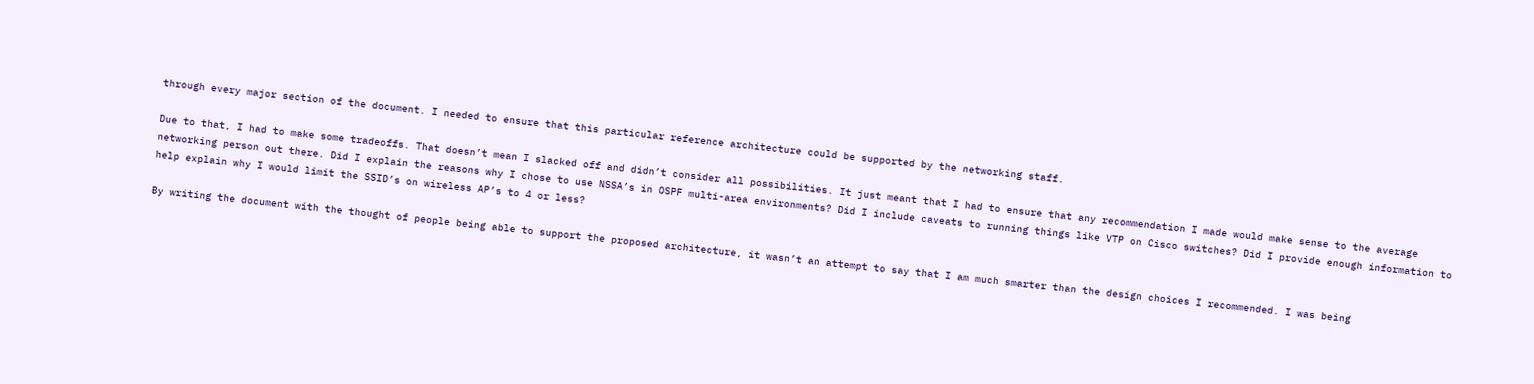through every major section of the document. I needed to ensure that this particular reference architecture could be supported by the networking staff.

Due to that, I had to make some tradeoffs. That doesn’t mean I slacked off and didn’t consider all possibilities. It just meant that I had to ensure that any recommendation I made would make sense to the average networking person out there. Did I explain the reasons why I chose to use NSSA’s in OSPF multi-area environments? Did I include caveats to running things like VTP on Cisco switches? Did I provide enough information to help explain why I would limit the SSID’s on wireless AP’s to 4 or less?

By writing the document with the thought of people being able to support the proposed architecture, it wasn’t an attempt to say that I am much smarter than the design choices I recommended. I was being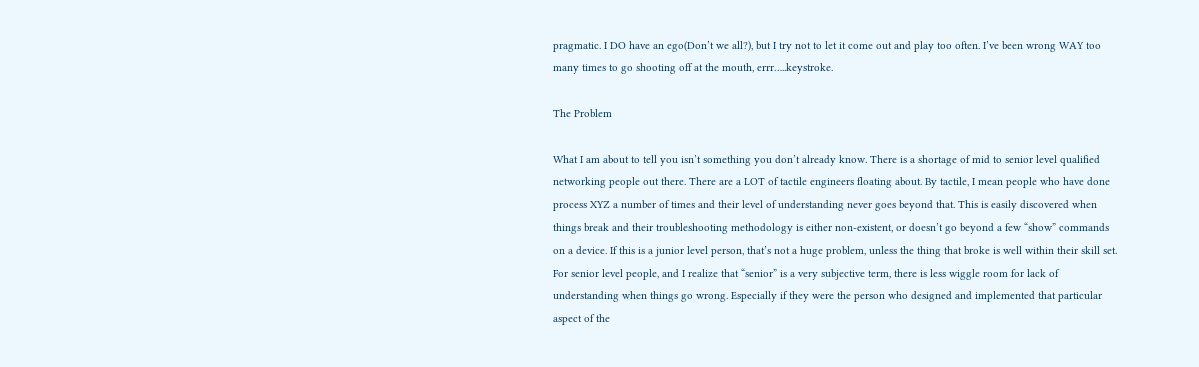pragmatic. I DO have an ego(Don’t we all?), but I try not to let it come out and play too often. I’ve been wrong WAY too many times to go shooting off at the mouth, errr…..keystroke.

The Problem

What I am about to tell you isn’t something you don’t already know. There is a shortage of mid to senior level qualified networking people out there. There are a LOT of tactile engineers floating about. By tactile, I mean people who have done process XYZ a number of times and their level of understanding never goes beyond that. This is easily discovered when things break and their troubleshooting methodology is either non-existent, or doesn’t go beyond a few “show” commands on a device. If this is a junior level person, that’s not a huge problem, unless the thing that broke is well within their skill set. For senior level people, and I realize that “senior” is a very subjective term, there is less wiggle room for lack of understanding when things go wrong. Especially if they were the person who designed and implemented that particular aspect of the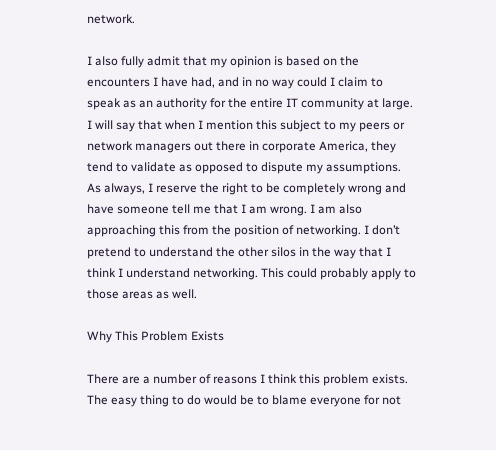network.

I also fully admit that my opinion is based on the encounters I have had, and in no way could I claim to speak as an authority for the entire IT community at large. I will say that when I mention this subject to my peers or network managers out there in corporate America, they tend to validate as opposed to dispute my assumptions. As always, I reserve the right to be completely wrong and have someone tell me that I am wrong. I am also approaching this from the position of networking. I don’t pretend to understand the other silos in the way that I think I understand networking. This could probably apply to those areas as well.

Why This Problem Exists

There are a number of reasons I think this problem exists. The easy thing to do would be to blame everyone for not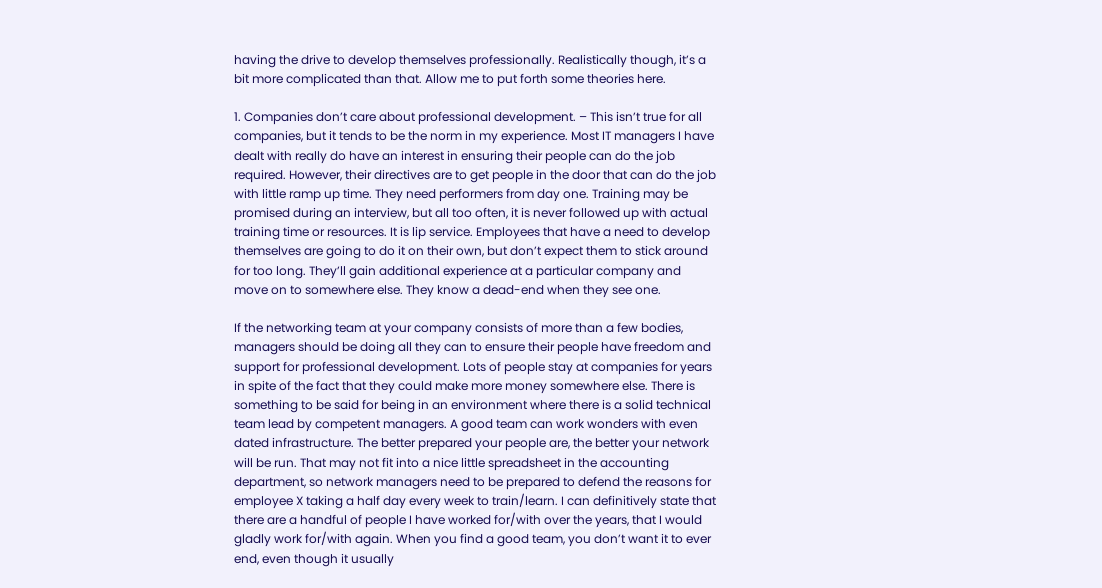having the drive to develop themselves professionally. Realistically though, it’s a bit more complicated than that. Allow me to put forth some theories here.

1. Companies don’t care about professional development. – This isn’t true for all companies, but it tends to be the norm in my experience. Most IT managers I have dealt with really do have an interest in ensuring their people can do the job required. However, their directives are to get people in the door that can do the job with little ramp up time. They need performers from day one. Training may be promised during an interview, but all too often, it is never followed up with actual training time or resources. It is lip service. Employees that have a need to develop themselves are going to do it on their own, but don’t expect them to stick around for too long. They’ll gain additional experience at a particular company and move on to somewhere else. They know a dead-end when they see one.

If the networking team at your company consists of more than a few bodies, managers should be doing all they can to ensure their people have freedom and support for professional development. Lots of people stay at companies for years in spite of the fact that they could make more money somewhere else. There is something to be said for being in an environment where there is a solid technical team lead by competent managers. A good team can work wonders with even dated infrastructure. The better prepared your people are, the better your network will be run. That may not fit into a nice little spreadsheet in the accounting department, so network managers need to be prepared to defend the reasons for employee X taking a half day every week to train/learn. I can definitively state that there are a handful of people I have worked for/with over the years, that I would gladly work for/with again. When you find a good team, you don’t want it to ever end, even though it usually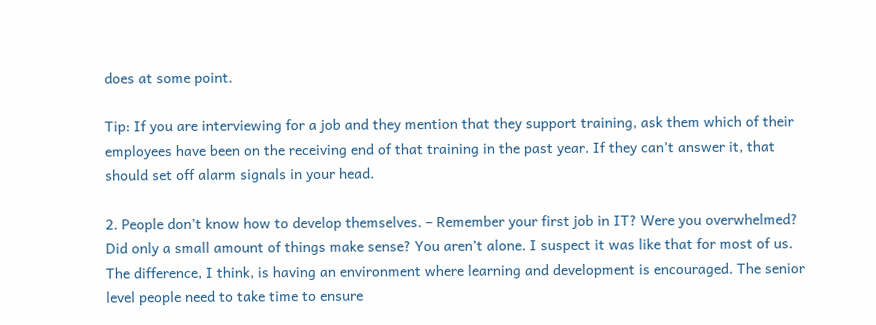does at some point.

Tip: If you are interviewing for a job and they mention that they support training, ask them which of their employees have been on the receiving end of that training in the past year. If they can’t answer it, that should set off alarm signals in your head.

2. People don’t know how to develop themselves. – Remember your first job in IT? Were you overwhelmed? Did only a small amount of things make sense? You aren’t alone. I suspect it was like that for most of us. The difference, I think, is having an environment where learning and development is encouraged. The senior level people need to take time to ensure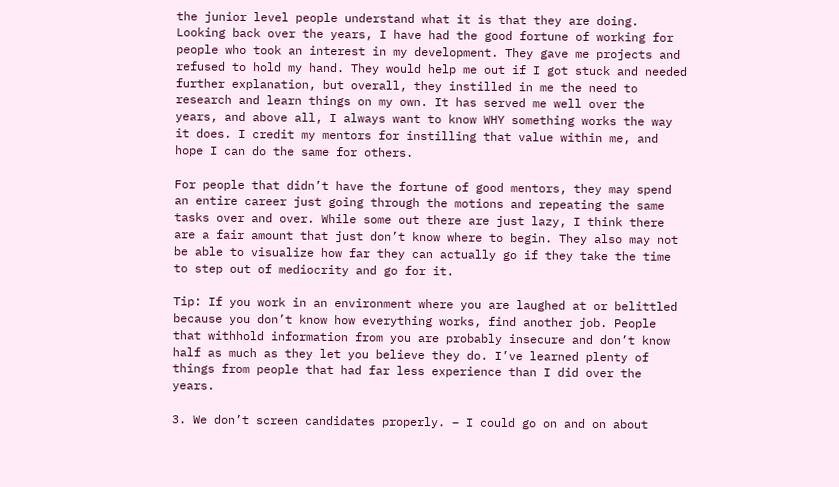the junior level people understand what it is that they are doing. Looking back over the years, I have had the good fortune of working for people who took an interest in my development. They gave me projects and refused to hold my hand. They would help me out if I got stuck and needed further explanation, but overall, they instilled in me the need to research and learn things on my own. It has served me well over the years, and above all, I always want to know WHY something works the way it does. I credit my mentors for instilling that value within me, and hope I can do the same for others.

For people that didn’t have the fortune of good mentors, they may spend an entire career just going through the motions and repeating the same tasks over and over. While some out there are just lazy, I think there are a fair amount that just don’t know where to begin. They also may not be able to visualize how far they can actually go if they take the time to step out of mediocrity and go for it.

Tip: If you work in an environment where you are laughed at or belittled because you don’t know how everything works, find another job. People that withhold information from you are probably insecure and don’t know half as much as they let you believe they do. I’ve learned plenty of things from people that had far less experience than I did over the years.

3. We don’t screen candidates properly. – I could go on and on about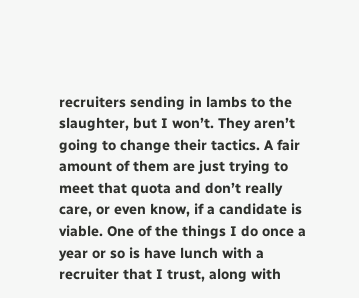recruiters sending in lambs to the slaughter, but I won’t. They aren’t going to change their tactics. A fair amount of them are just trying to meet that quota and don’t really care, or even know, if a candidate is viable. One of the things I do once a year or so is have lunch with a recruiter that I trust, along with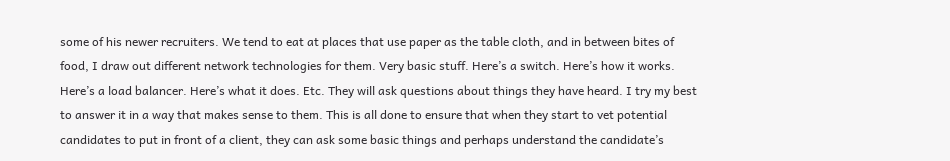some of his newer recruiters. We tend to eat at places that use paper as the table cloth, and in between bites of food, I draw out different network technologies for them. Very basic stuff. Here’s a switch. Here’s how it works. Here’s a load balancer. Here’s what it does. Etc. They will ask questions about things they have heard. I try my best to answer it in a way that makes sense to them. This is all done to ensure that when they start to vet potential candidates to put in front of a client, they can ask some basic things and perhaps understand the candidate’s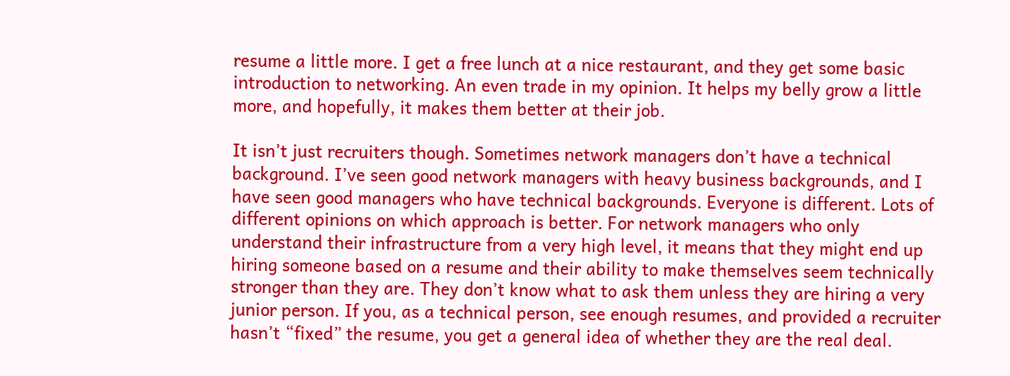resume a little more. I get a free lunch at a nice restaurant, and they get some basic introduction to networking. An even trade in my opinion. It helps my belly grow a little more, and hopefully, it makes them better at their job.

It isn’t just recruiters though. Sometimes network managers don’t have a technical background. I’ve seen good network managers with heavy business backgrounds, and I have seen good managers who have technical backgrounds. Everyone is different. Lots of different opinions on which approach is better. For network managers who only understand their infrastructure from a very high level, it means that they might end up hiring someone based on a resume and their ability to make themselves seem technically stronger than they are. They don’t know what to ask them unless they are hiring a very junior person. If you, as a technical person, see enough resumes, and provided a recruiter hasn’t “fixed” the resume, you get a general idea of whether they are the real deal.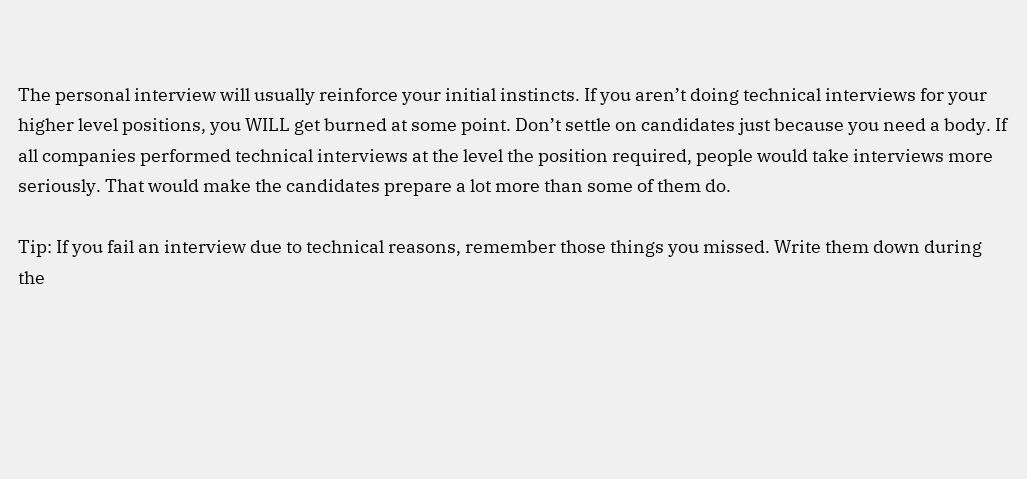The personal interview will usually reinforce your initial instincts. If you aren’t doing technical interviews for your higher level positions, you WILL get burned at some point. Don’t settle on candidates just because you need a body. If all companies performed technical interviews at the level the position required, people would take interviews more seriously. That would make the candidates prepare a lot more than some of them do.

Tip: If you fail an interview due to technical reasons, remember those things you missed. Write them down during the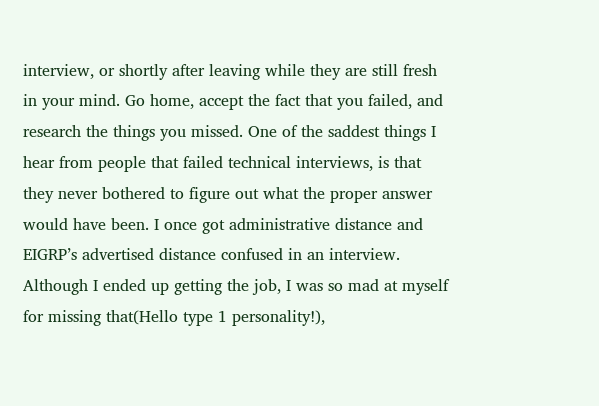interview, or shortly after leaving while they are still fresh in your mind. Go home, accept the fact that you failed, and research the things you missed. One of the saddest things I hear from people that failed technical interviews, is that they never bothered to figure out what the proper answer would have been. I once got administrative distance and EIGRP’s advertised distance confused in an interview. Although I ended up getting the job, I was so mad at myself for missing that(Hello type 1 personality!),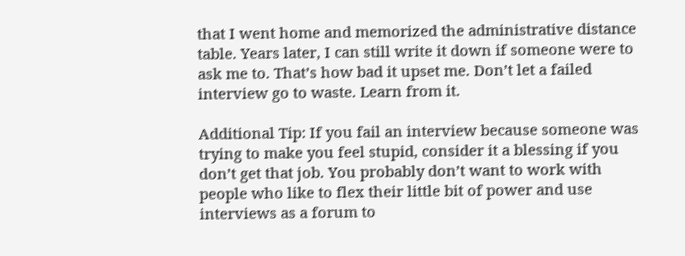that I went home and memorized the administrative distance table. Years later, I can still write it down if someone were to ask me to. That’s how bad it upset me. Don’t let a failed interview go to waste. Learn from it.

Additional Tip: If you fail an interview because someone was trying to make you feel stupid, consider it a blessing if you don’t get that job. You probably don’t want to work with people who like to flex their little bit of power and use interviews as a forum to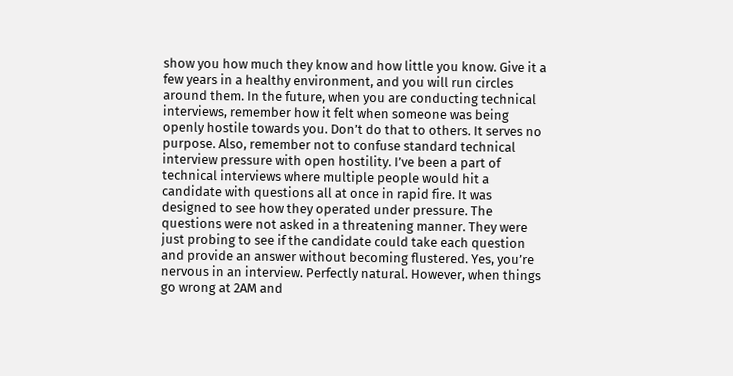show you how much they know and how little you know. Give it a few years in a healthy environment, and you will run circles around them. In the future, when you are conducting technical interviews, remember how it felt when someone was being openly hostile towards you. Don’t do that to others. It serves no purpose. Also, remember not to confuse standard technical interview pressure with open hostility. I’ve been a part of technical interviews where multiple people would hit a candidate with questions all at once in rapid fire. It was designed to see how they operated under pressure. The questions were not asked in a threatening manner. They were just probing to see if the candidate could take each question and provide an answer without becoming flustered. Yes, you’re nervous in an interview. Perfectly natural. However, when things go wrong at 2AM and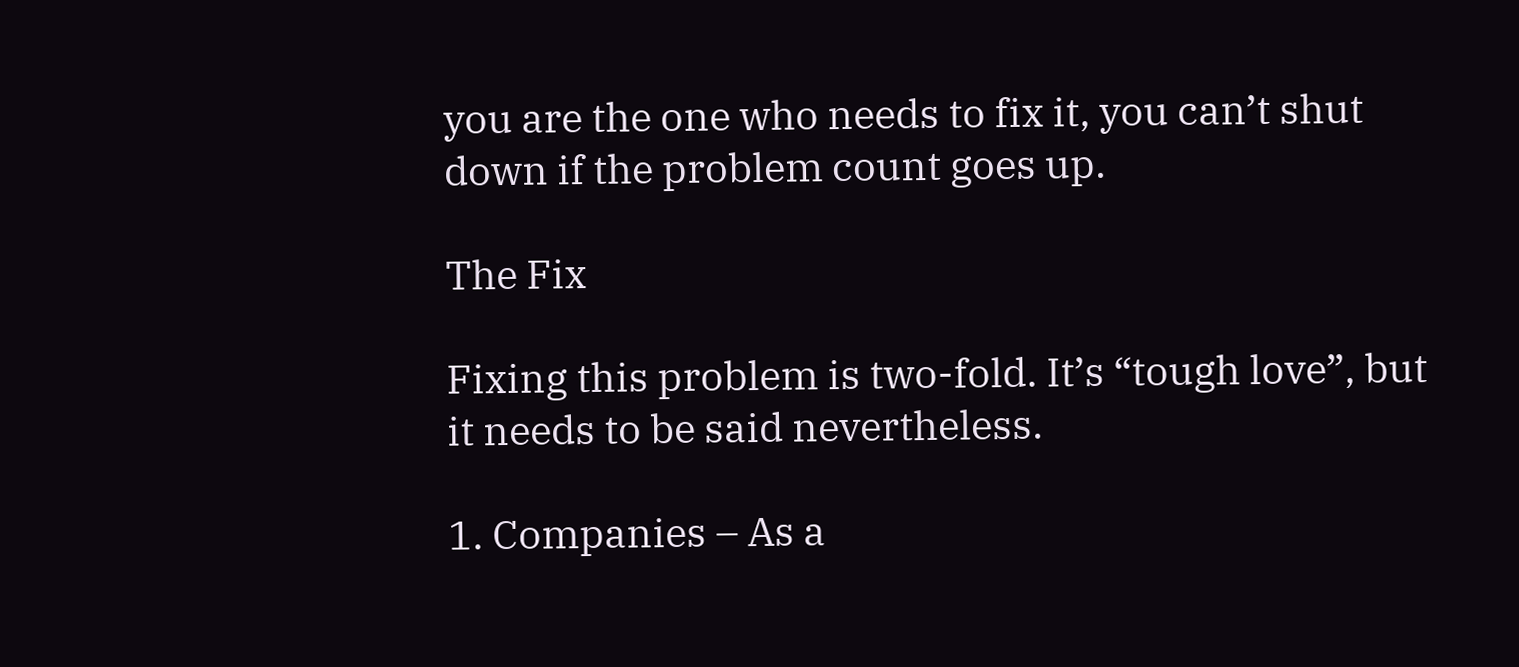you are the one who needs to fix it, you can’t shut down if the problem count goes up.

The Fix

Fixing this problem is two-fold. It’s “tough love”, but it needs to be said nevertheless.

1. Companies – As a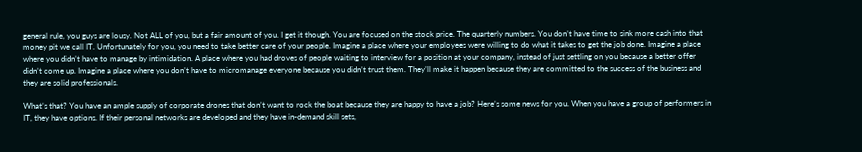general rule, you guys are lousy. Not ALL of you, but a fair amount of you. I get it though. You are focused on the stock price. The quarterly numbers. You don’t have time to sink more cash into that money pit we call IT. Unfortunately for you, you need to take better care of your people. Imagine a place where your employees were willing to do what it takes to get the job done. Imagine a place where you didn’t have to manage by intimidation. A place where you had droves of people waiting to interview for a position at your company, instead of just settling on you because a better offer didn’t come up. Imagine a place where you don’t have to micromanage everyone because you didn’t trust them. They’ll make it happen because they are committed to the success of the business and they are solid professionals.

What’s that? You have an ample supply of corporate drones that don’t want to rock the boat because they are happy to have a job? Here’s some news for you. When you have a group of performers in IT, they have options. If their personal networks are developed and they have in-demand skill sets,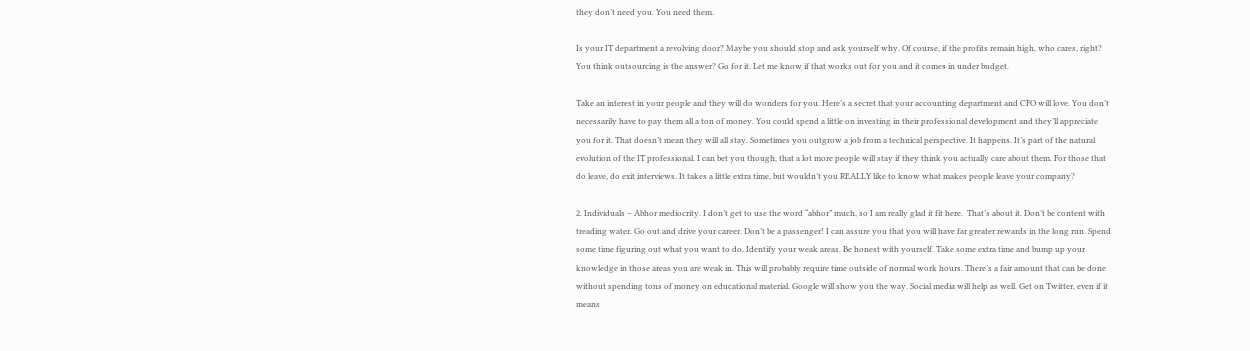they don’t need you. You need them.

Is your IT department a revolving door? Maybe you should stop and ask yourself why. Of course, if the profits remain high, who cares, right? You think outsourcing is the answer? Go for it. Let me know if that works out for you and it comes in under budget.

Take an interest in your people and they will do wonders for you. Here’s a secret that your accounting department and CFO will love. You don’t necessarily have to pay them all a ton of money. You could spend a little on investing in their professional development and they’ll appreciate you for it. That doesn’t mean they will all stay. Sometimes you outgrow a job from a technical perspective. It happens. It’s part of the natural evolution of the IT professional. I can bet you though, that a lot more people will stay if they think you actually care about them. For those that do leave, do exit interviews. It takes a little extra time, but wouldn’t you REALLY like to know what makes people leave your company?

2. Individuals – Abhor mediocrity. I don’t get to use the word “abhor” much, so I am really glad it fit here.  That’s about it. Don’t be content with treading water. Go out and drive your career. Don’t be a passenger! I can assure you that you will have far greater rewards in the long run. Spend some time figuring out what you want to do. Identify your weak areas. Be honest with yourself. Take some extra time and bump up your knowledge in those areas you are weak in. This will probably require time outside of normal work hours. There’s a fair amount that can be done without spending tons of money on educational material. Google will show you the way. Social media will help as well. Get on Twitter, even if it means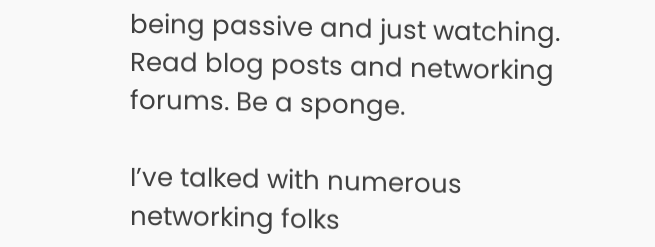being passive and just watching. Read blog posts and networking forums. Be a sponge.

I’ve talked with numerous networking folks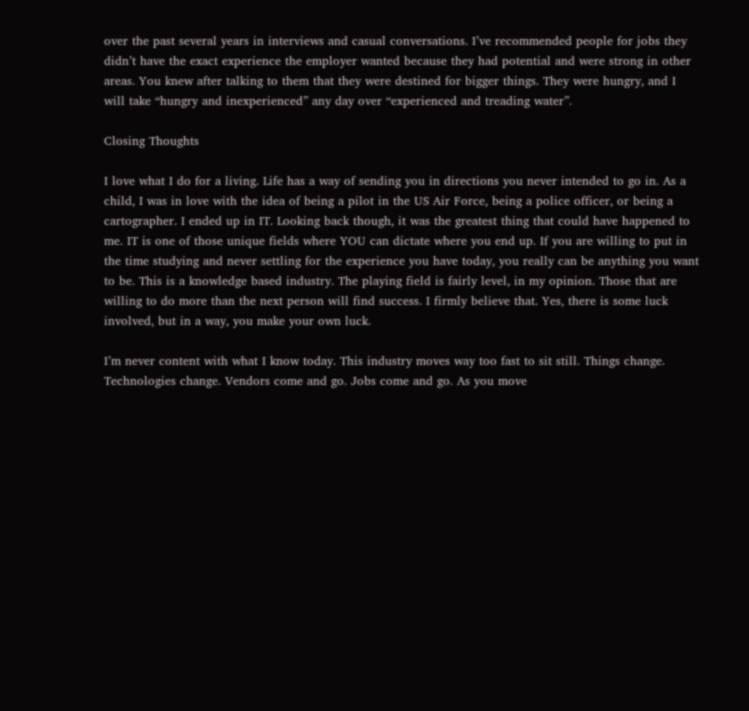over the past several years in interviews and casual conversations. I’ve recommended people for jobs they didn’t have the exact experience the employer wanted because they had potential and were strong in other areas. You knew after talking to them that they were destined for bigger things. They were hungry, and I will take “hungry and inexperienced” any day over “experienced and treading water”.

Closing Thoughts

I love what I do for a living. Life has a way of sending you in directions you never intended to go in. As a child, I was in love with the idea of being a pilot in the US Air Force, being a police officer, or being a cartographer. I ended up in IT. Looking back though, it was the greatest thing that could have happened to me. IT is one of those unique fields where YOU can dictate where you end up. If you are willing to put in the time studying and never settling for the experience you have today, you really can be anything you want to be. This is a knowledge based industry. The playing field is fairly level, in my opinion. Those that are willing to do more than the next person will find success. I firmly believe that. Yes, there is some luck involved, but in a way, you make your own luck.

I’m never content with what I know today. This industry moves way too fast to sit still. Things change. Technologies change. Vendors come and go. Jobs come and go. As you move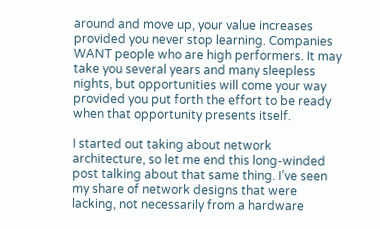around and move up, your value increases provided you never stop learning. Companies WANT people who are high performers. It may take you several years and many sleepless nights, but opportunities will come your way provided you put forth the effort to be ready when that opportunity presents itself.

I started out taking about network architecture, so let me end this long-winded post talking about that same thing. I’ve seen my share of network designs that were lacking, not necessarily from a hardware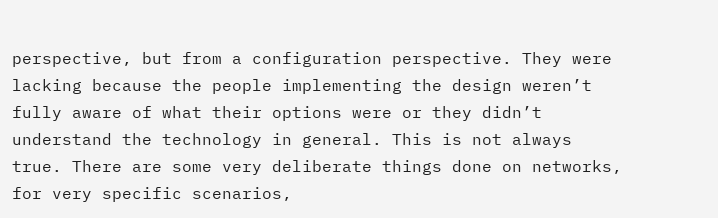perspective, but from a configuration perspective. They were lacking because the people implementing the design weren’t fully aware of what their options were or they didn’t understand the technology in general. This is not always true. There are some very deliberate things done on networks, for very specific scenarios,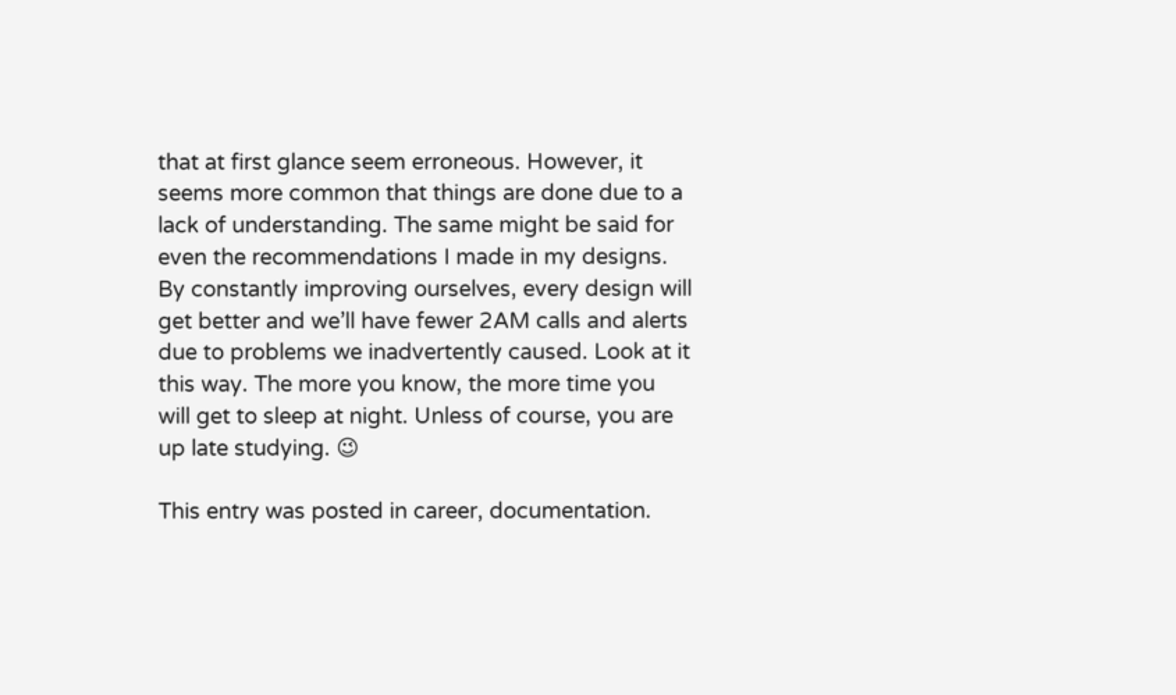that at first glance seem erroneous. However, it seems more common that things are done due to a lack of understanding. The same might be said for even the recommendations I made in my designs. By constantly improving ourselves, every design will get better and we’ll have fewer 2AM calls and alerts due to problems we inadvertently caused. Look at it this way. The more you know, the more time you will get to sleep at night. Unless of course, you are up late studying. 😉

This entry was posted in career, documentation.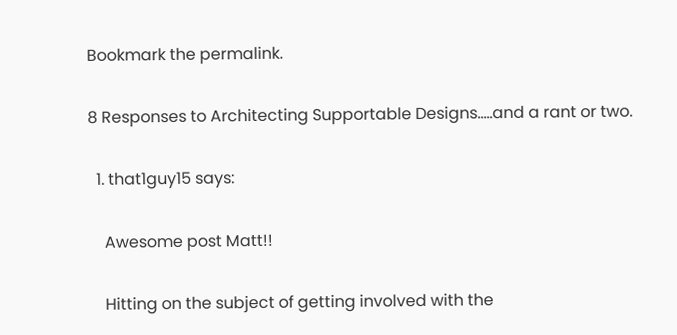Bookmark the permalink.

8 Responses to Architecting Supportable Designs…..and a rant or two.

  1. that1guy15 says:

    Awesome post Matt!!

    Hitting on the subject of getting involved with the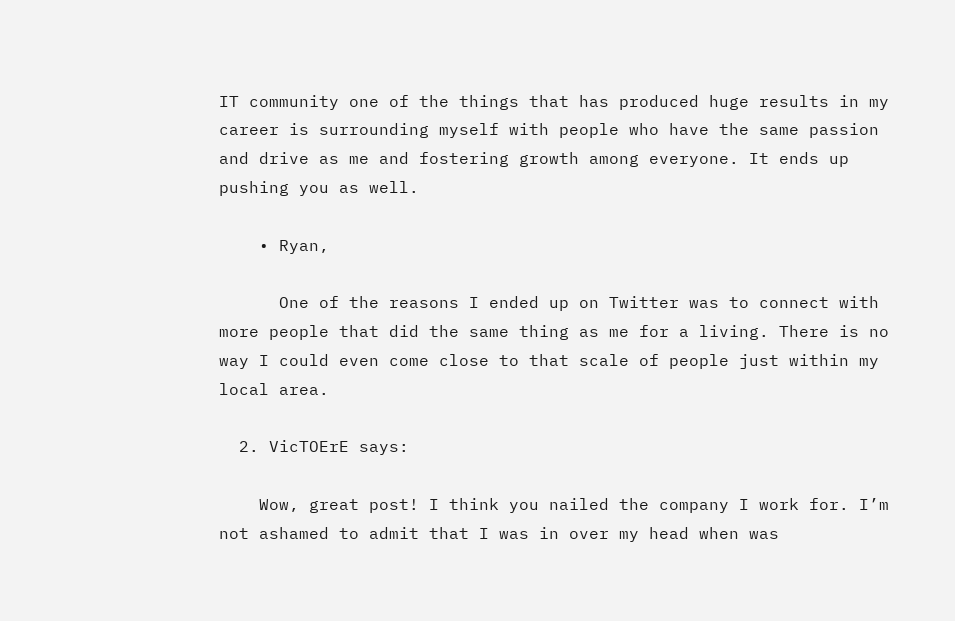IT community one of the things that has produced huge results in my career is surrounding myself with people who have the same passion and drive as me and fostering growth among everyone. It ends up pushing you as well.

    • Ryan,

      One of the reasons I ended up on Twitter was to connect with more people that did the same thing as me for a living. There is no way I could even come close to that scale of people just within my local area.

  2. VicTOErE says:

    Wow, great post! I think you nailed the company I work for. I’m not ashamed to admit that I was in over my head when was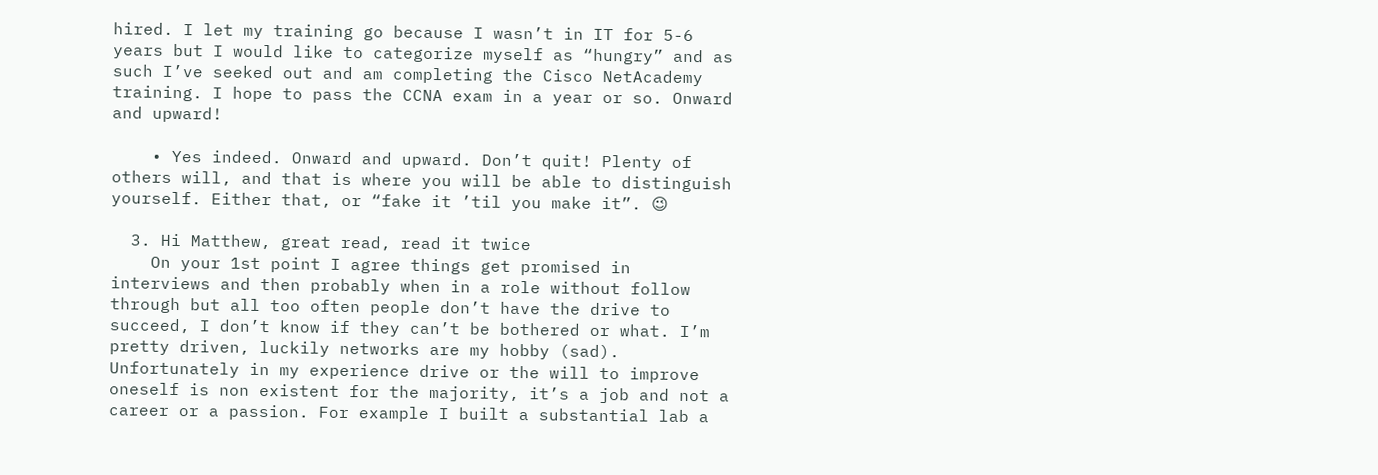hired. I let my training go because I wasn’t in IT for 5-6 years but I would like to categorize myself as “hungry” and as such I’ve seeked out and am completing the Cisco NetAcademy training. I hope to pass the CCNA exam in a year or so. Onward and upward!

    • Yes indeed. Onward and upward. Don’t quit! Plenty of others will, and that is where you will be able to distinguish yourself. Either that, or “fake it ’til you make it”. 😉

  3. Hi Matthew, great read, read it twice
    On your 1st point I agree things get promised in interviews and then probably when in a role without follow through but all too often people don’t have the drive to succeed, I don’t know if they can’t be bothered or what. I’m pretty driven, luckily networks are my hobby (sad). Unfortunately in my experience drive or the will to improve oneself is non existent for the majority, it’s a job and not a career or a passion. For example I built a substantial lab a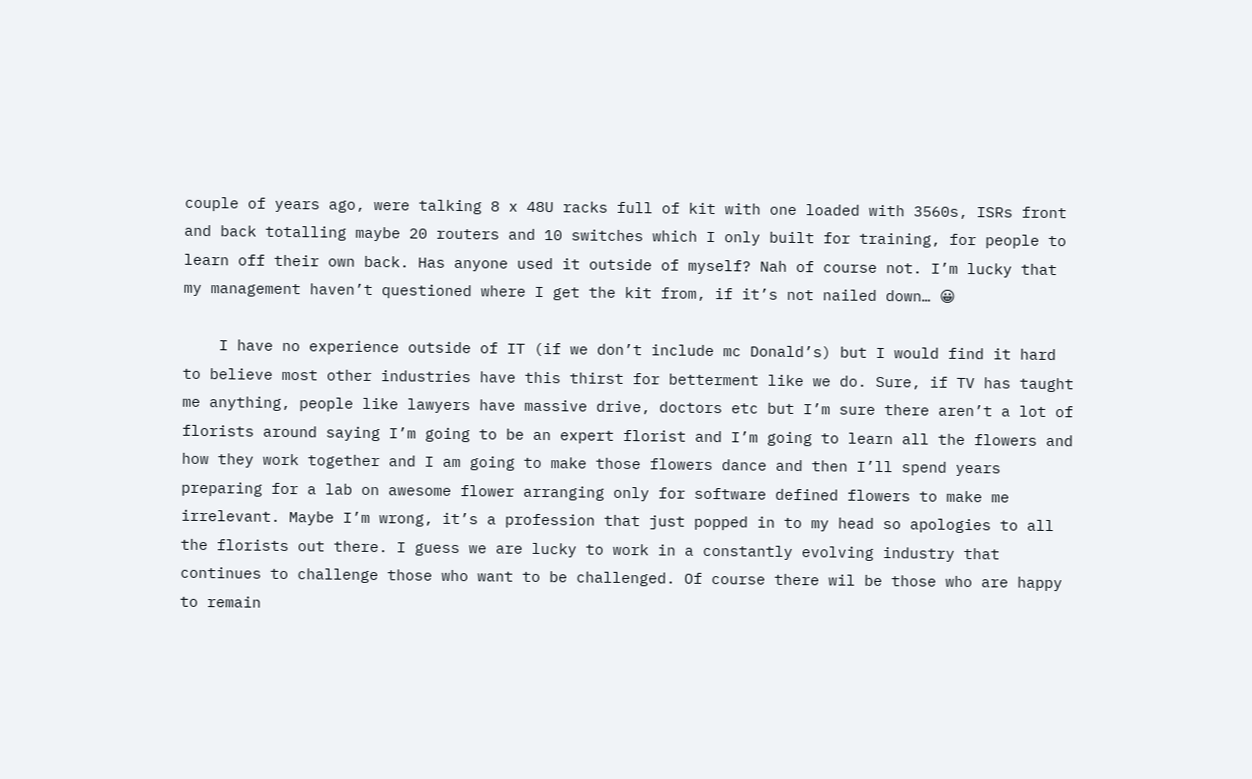couple of years ago, were talking 8 x 48U racks full of kit with one loaded with 3560s, ISRs front and back totalling maybe 20 routers and 10 switches which I only built for training, for people to learn off their own back. Has anyone used it outside of myself? Nah of course not. I’m lucky that my management haven’t questioned where I get the kit from, if it’s not nailed down… 😀

    I have no experience outside of IT (if we don’t include mc Donald’s) but I would find it hard to believe most other industries have this thirst for betterment like we do. Sure, if TV has taught me anything, people like lawyers have massive drive, doctors etc but I’m sure there aren’t a lot of florists around saying I’m going to be an expert florist and I’m going to learn all the flowers and how they work together and I am going to make those flowers dance and then I’ll spend years preparing for a lab on awesome flower arranging only for software defined flowers to make me irrelevant. Maybe I’m wrong, it’s a profession that just popped in to my head so apologies to all the florists out there. I guess we are lucky to work in a constantly evolving industry that continues to challenge those who want to be challenged. Of course there wil be those who are happy to remain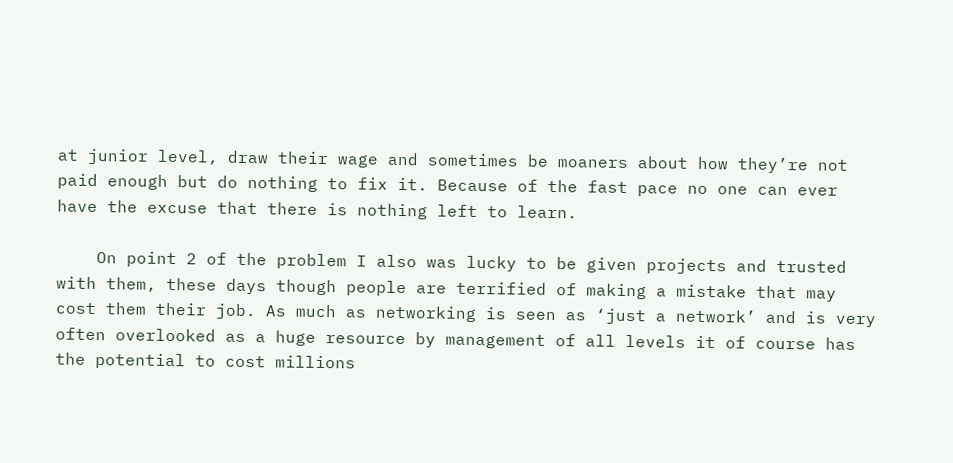at junior level, draw their wage and sometimes be moaners about how they’re not paid enough but do nothing to fix it. Because of the fast pace no one can ever have the excuse that there is nothing left to learn.

    On point 2 of the problem I also was lucky to be given projects and trusted with them, these days though people are terrified of making a mistake that may cost them their job. As much as networking is seen as ‘just a network’ and is very often overlooked as a huge resource by management of all levels it of course has the potential to cost millions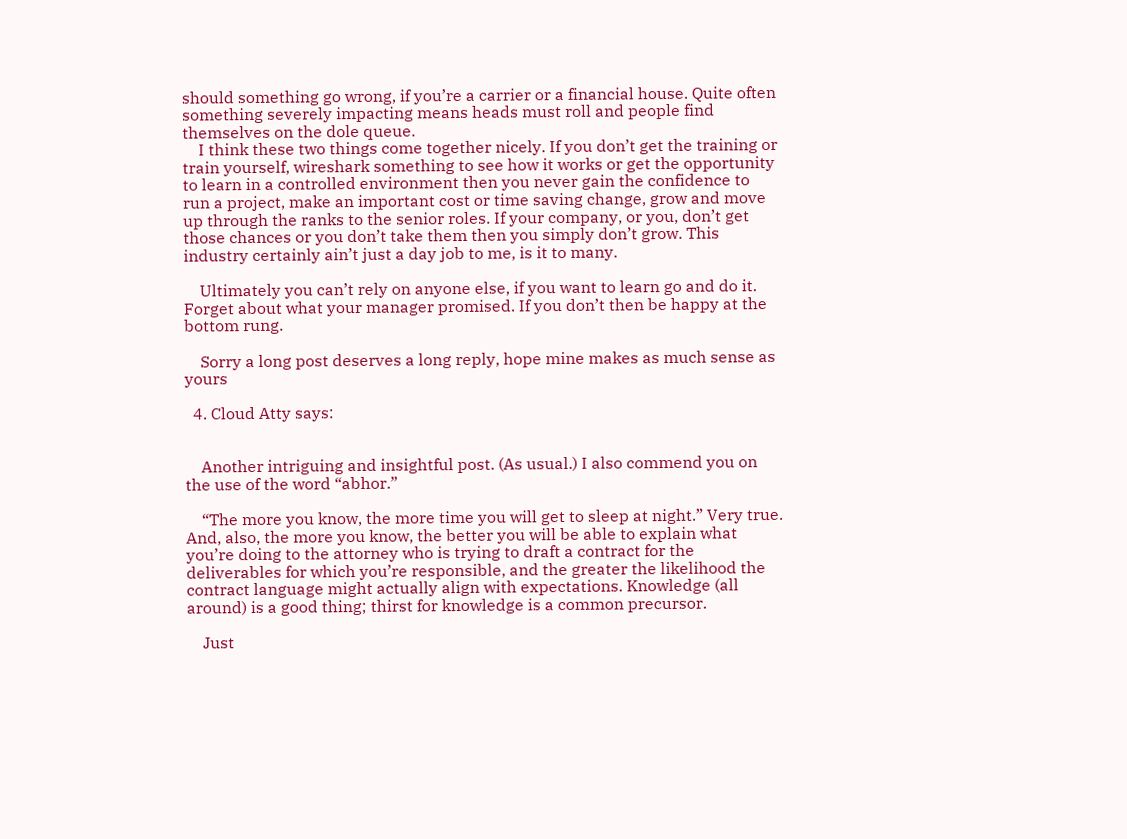should something go wrong, if you’re a carrier or a financial house. Quite often something severely impacting means heads must roll and people find themselves on the dole queue.
    I think these two things come together nicely. If you don’t get the training or train yourself, wireshark something to see how it works or get the opportunity to learn in a controlled environment then you never gain the confidence to run a project, make an important cost or time saving change, grow and move up through the ranks to the senior roles. If your company, or you, don’t get those chances or you don’t take them then you simply don’t grow. This industry certainly ain’t just a day job to me, is it to many.

    Ultimately you can’t rely on anyone else, if you want to learn go and do it. Forget about what your manager promised. If you don’t then be happy at the bottom rung.

    Sorry a long post deserves a long reply, hope mine makes as much sense as yours

  4. Cloud Atty says:


    Another intriguing and insightful post. (As usual.) I also commend you on the use of the word “abhor.”

    “The more you know, the more time you will get to sleep at night.” Very true. And, also, the more you know, the better you will be able to explain what you’re doing to the attorney who is trying to draft a contract for the deliverables for which you’re responsible, and the greater the likelihood the contract language might actually align with expectations. Knowledge (all around) is a good thing; thirst for knowledge is a common precursor.

    Just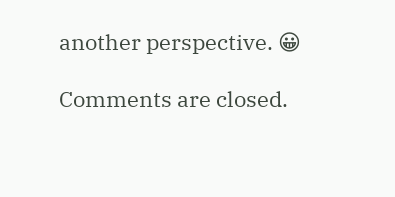another perspective. 😀

Comments are closed.